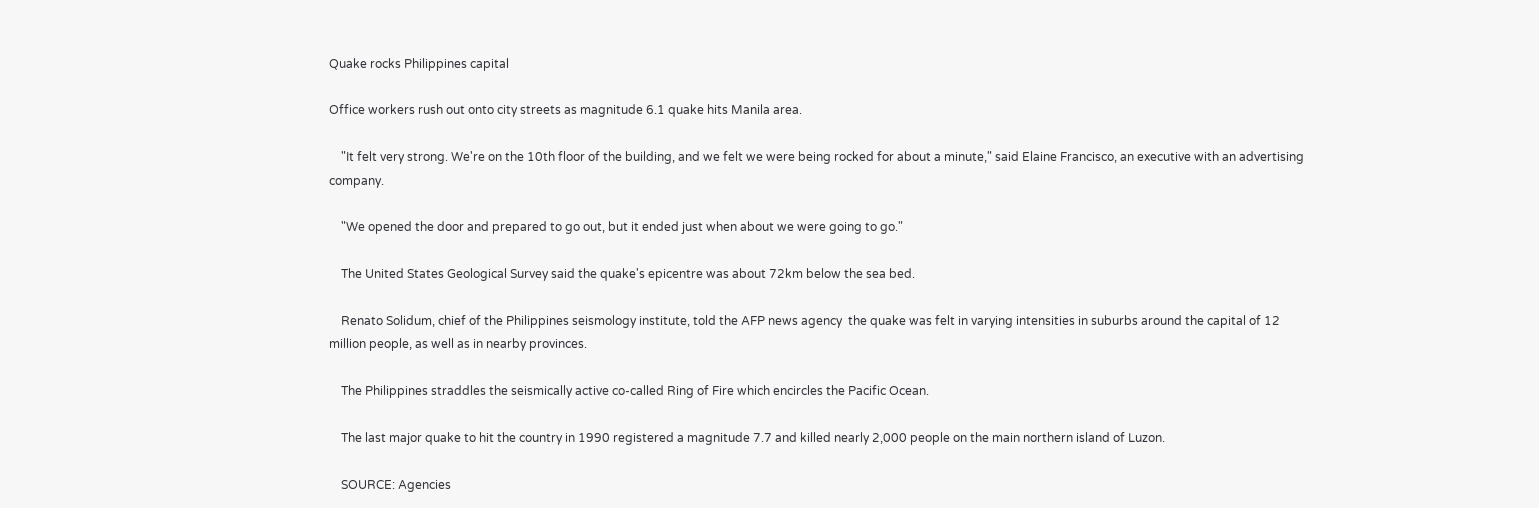Quake rocks Philippines capital

Office workers rush out onto city streets as magnitude 6.1 quake hits Manila area.

    "It felt very strong. We're on the 10th floor of the building, and we felt we were being rocked for about a minute," said Elaine Francisco, an executive with an advertising company.

    "We opened the door and prepared to go out, but it ended just when about we were going to go."

    The United States Geological Survey said the quake's epicentre was about 72km below the sea bed.

    Renato Solidum, chief of the Philippines seismology institute, told the AFP news agency  the quake was felt in varying intensities in suburbs around the capital of 12 million people, as well as in nearby provinces.

    The Philippines straddles the seismically active co-called Ring of Fire which encircles the Pacific Ocean.

    The last major quake to hit the country in 1990 registered a magnitude 7.7 and killed nearly 2,000 people on the main northern island of Luzon.

    SOURCE: Agencies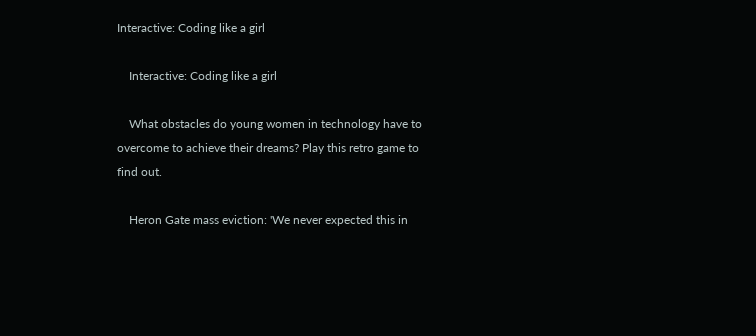Interactive: Coding like a girl

    Interactive: Coding like a girl

    What obstacles do young women in technology have to overcome to achieve their dreams? Play this retro game to find out.

    Heron Gate mass eviction: 'We never expected this in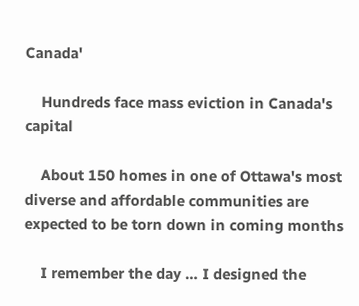Canada'

    Hundreds face mass eviction in Canada's capital

    About 150 homes in one of Ottawa's most diverse and affordable communities are expected to be torn down in coming months

    I remember the day … I designed the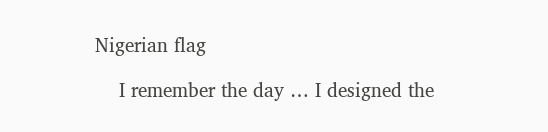Nigerian flag

    I remember the day … I designed the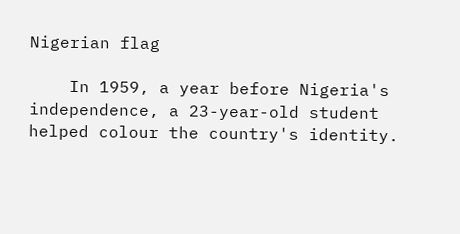Nigerian flag

    In 1959, a year before Nigeria's independence, a 23-year-old student helped colour the country's identity.